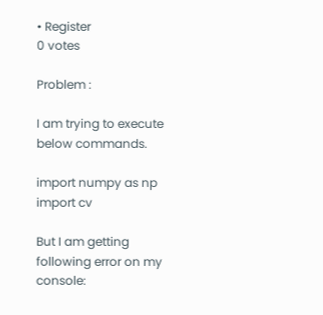• Register
0 votes

Problem :

I am trying to execute below commands.

import numpy as np
import cv

But I am getting following error on my console: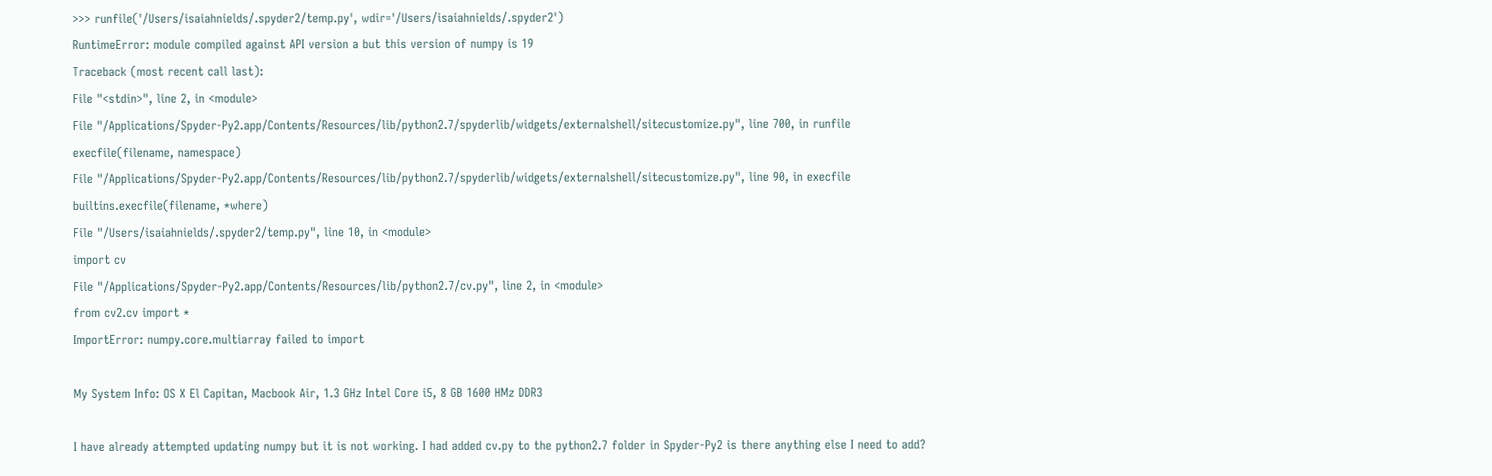>>> runfile('/Users/isaiahnields/.spyder2/temp.py', wdir='/Users/isaiahnields/.spyder2')
RuntimeError: module compiled against API version a but this version of numpy is 19
Traceback (most recent call last):
File "<stdin>", line 2, in <module>
File "/Applications/Spyder-Py2.app/Contents/Resources/lib/python2.7/spyderlib/widgets/externalshell/sitecustomize.py", line 700, in runfile
execfile(filename, namespace)
File "/Applications/Spyder-Py2.app/Contents/Resources/lib/python2.7/spyderlib/widgets/externalshell/sitecustomize.py", line 90, in execfile
builtins.execfile(filename, *where)
File "/Users/isaiahnields/.spyder2/temp.py", line 10, in <module>
import cv
File "/Applications/Spyder-Py2.app/Contents/Resources/lib/python2.7/cv.py", line 2, in <module>
from cv2.cv import *
ImportError: numpy.core.multiarray failed to import

My System Info: OS X El Capitan, Macbook Air, 1.3 GHz Intel Core i5, 8 GB 1600 HMz DDR3

I have already attempted updating numpy but it is not working. I had added cv.py to the python2.7 folder in Spyder-Py2 is there anything else I need to add?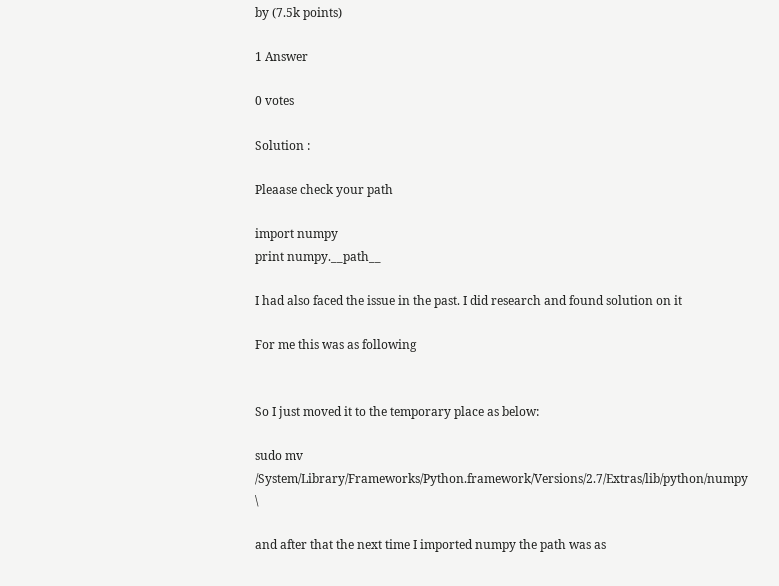by (7.5k points)

1 Answer

0 votes

Solution :

Pleaase check your path

import numpy
print numpy.__path__

I had also faced the issue in the past. I did research and found solution on it

For me this was as following


So I just moved it to the temporary place as below:

sudo mv /System/Library/Frameworks/Python.framework/Versions/2.7/Extras/lib/python/numpy \

and after that the next time I imported numpy the path was as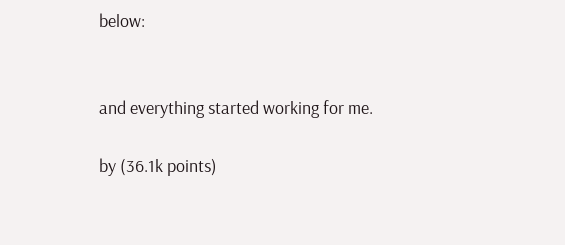below:


and everything started working for me.

by (36.1k points)